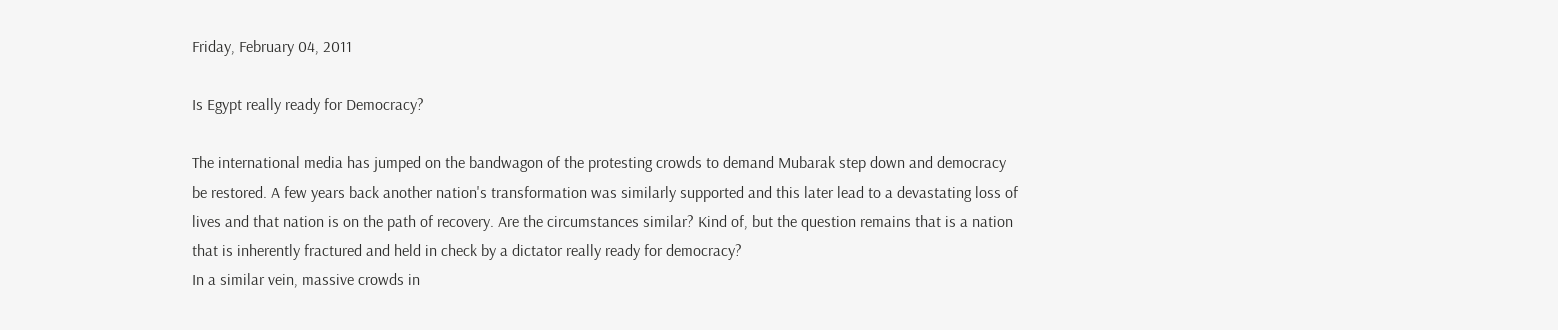Friday, February 04, 2011

Is Egypt really ready for Democracy?

The international media has jumped on the bandwagon of the protesting crowds to demand Mubarak step down and democracy be restored. A few years back another nation's transformation was similarly supported and this later lead to a devastating loss of lives and that nation is on the path of recovery. Are the circumstances similar? Kind of, but the question remains that is a nation that is inherently fractured and held in check by a dictator really ready for democracy?
In a similar vein, massive crowds in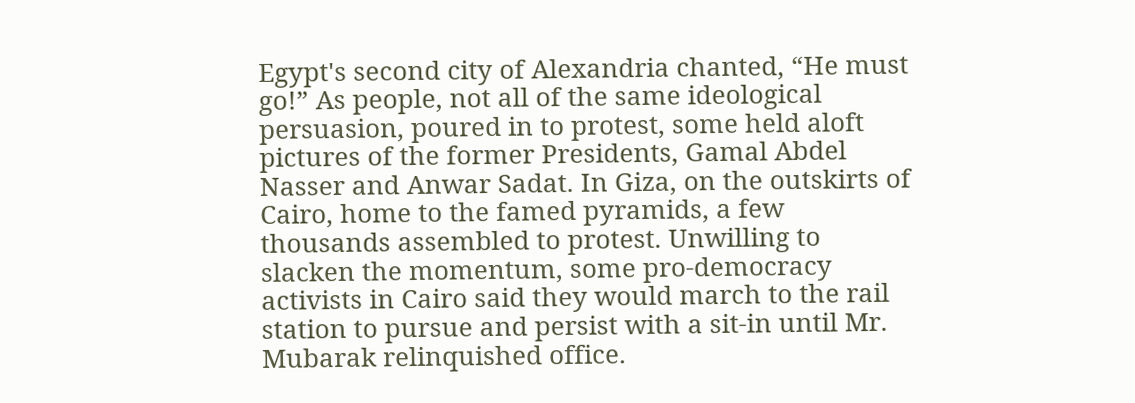Egypt's second city of Alexandria chanted, “He must go!” As people, not all of the same ideological persuasion, poured in to protest, some held aloft pictures of the former Presidents, Gamal Abdel Nasser and Anwar Sadat. In Giza, on the outskirts of Cairo, home to the famed pyramids, a few thousands assembled to protest. Unwilling to slacken the momentum, some pro-democracy activists in Cairo said they would march to the rail station to pursue and persist with a sit-in until Mr. Mubarak relinquished office.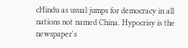cHindu as usual jumps for democracy in all nations not named China. Hypocrisy is the newspaper's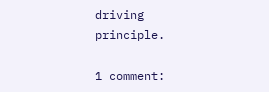driving principle.

1 comment: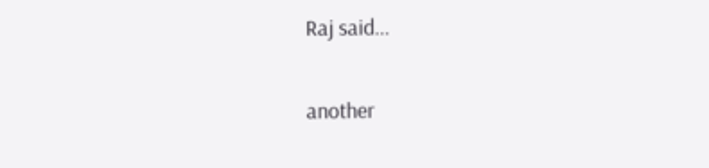Raj said...

another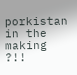porkistan in the making ?!!